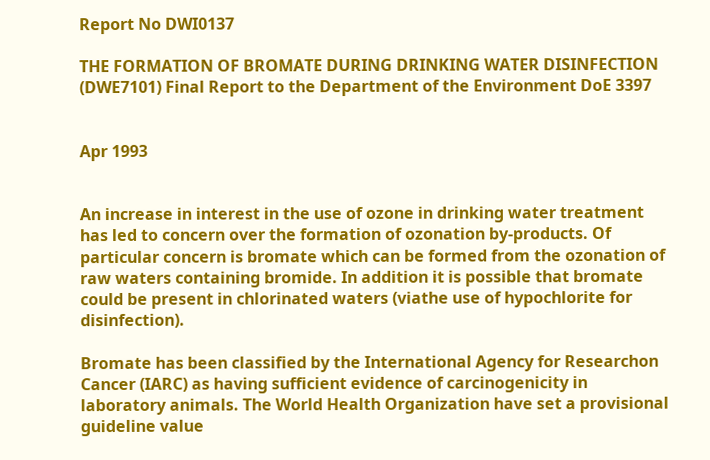Report No DWI0137

THE FORMATION OF BROMATE DURING DRINKING WATER DISINFECTION (DWE7101) Final Report to the Department of the Environment DoE 3397


Apr 1993


An increase in interest in the use of ozone in drinking water treatment has led to concern over the formation of ozonation by-products. Of particular concern is bromate which can be formed from the ozonation of raw waters containing bromide. In addition it is possible that bromate could be present in chlorinated waters (viathe use of hypochlorite for disinfection).

Bromate has been classified by the International Agency for Researchon Cancer (IARC) as having sufficient evidence of carcinogenicity in laboratory animals. The World Health Organization have set a provisional guideline value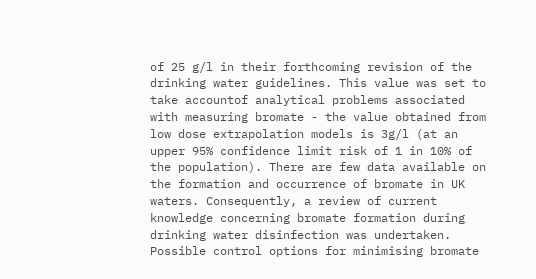of 25 g/l in their forthcoming revision of the drinking water guidelines. This value was set to take accountof analytical problems associated with measuring bromate - the value obtained from low dose extrapolation models is 3g/l (at an upper 95% confidence limit risk of 1 in 10% of the population). There are few data available on the formation and occurrence of bromate in UK waters. Consequently, a review of current knowledge concerning bromate formation during drinking water disinfection was undertaken. Possible control options for minimising bromate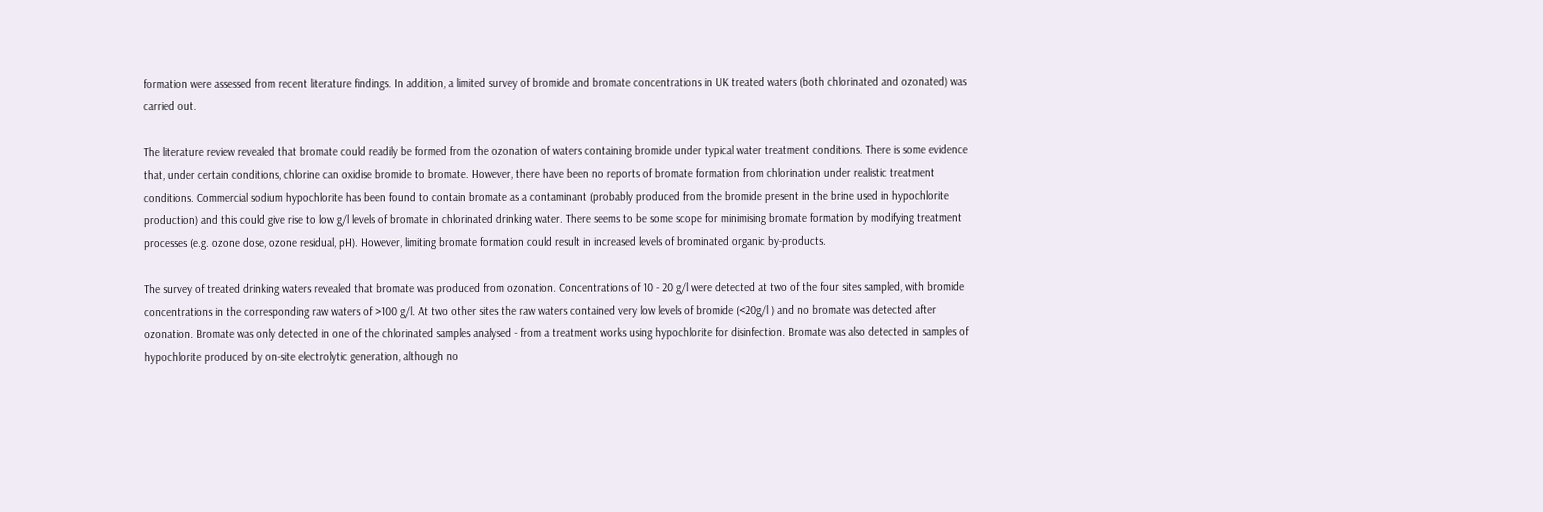formation were assessed from recent literature findings. In addition, a limited survey of bromide and bromate concentrations in UK treated waters (both chlorinated and ozonated) was carried out.

The literature review revealed that bromate could readily be formed from the ozonation of waters containing bromide under typical water treatment conditions. There is some evidence that, under certain conditions, chlorine can oxidise bromide to bromate. However, there have been no reports of bromate formation from chlorination under realistic treatment conditions. Commercial sodium hypochlorite has been found to contain bromate as a contaminant (probably produced from the bromide present in the brine used in hypochlorite production) and this could give rise to low g/l levels of bromate in chlorinated drinking water. There seems to be some scope for minimising bromate formation by modifying treatment processes (e.g. ozone dose, ozone residual, pH). However, limiting bromate formation could result in increased levels of brominated organic by-products.

The survey of treated drinking waters revealed that bromate was produced from ozonation. Concentrations of 10 - 20 g/l were detected at two of the four sites sampled, with bromide concentrations in the corresponding raw waters of >100 g/l. At two other sites the raw waters contained very low levels of bromide (<20g/l ) and no bromate was detected after ozonation. Bromate was only detected in one of the chlorinated samples analysed - from a treatment works using hypochlorite for disinfection. Bromate was also detected in samples of hypochlorite produced by on-site electrolytic generation, although no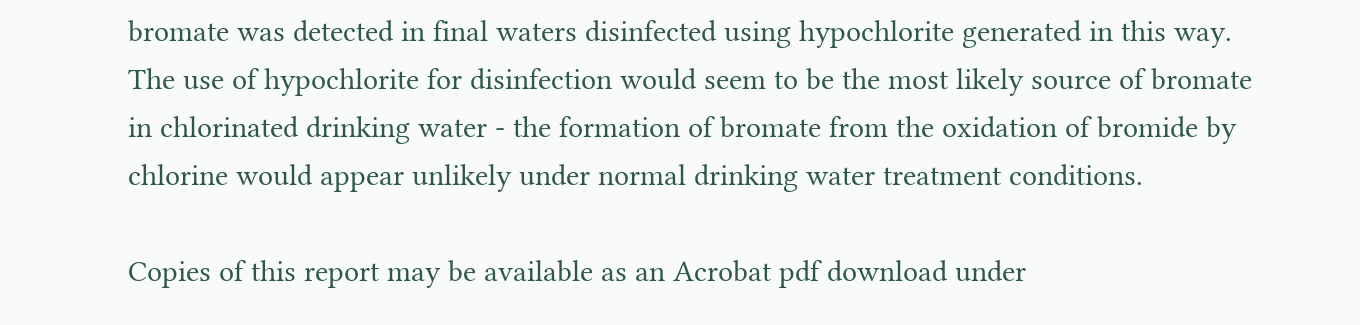bromate was detected in final waters disinfected using hypochlorite generated in this way. The use of hypochlorite for disinfection would seem to be the most likely source of bromate in chlorinated drinking water - the formation of bromate from the oxidation of bromide by chlorine would appear unlikely under normal drinking water treatment conditions.

Copies of this report may be available as an Acrobat pdf download under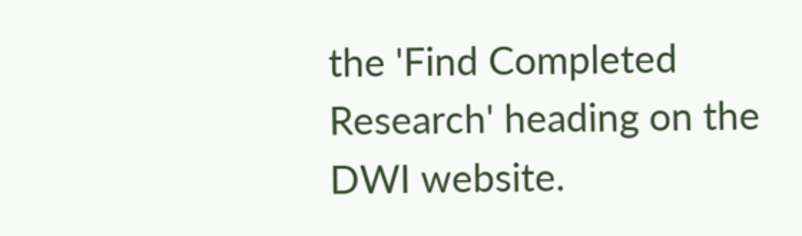the 'Find Completed Research' heading on the DWI website.